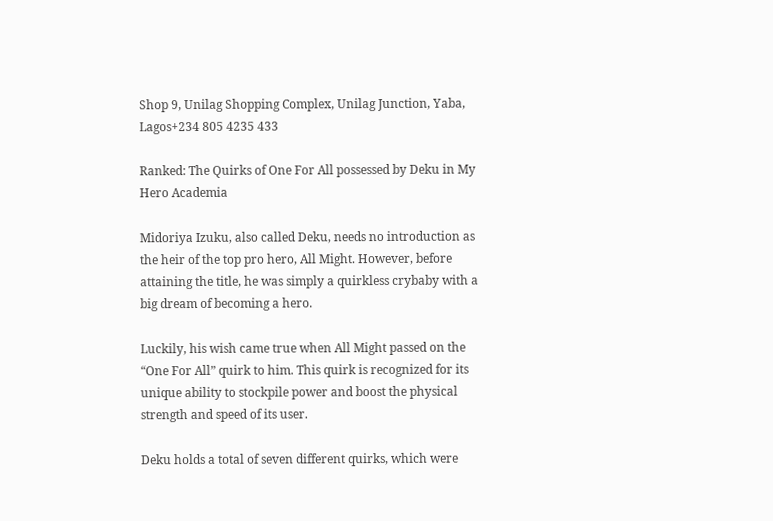Shop 9, Unilag Shopping Complex, Unilag Junction, Yaba, Lagos+234 805 4235 433

Ranked: The Quirks of One For All possessed by Deku in My Hero Academia

Midoriya Izuku, also called Deku, needs no introduction as the heir of the top pro hero, All Might. However, before attaining the title, he was simply a quirkless crybaby with a big dream of becoming a hero.

Luckily, his wish came true when All Might passed on the “One For All” quirk to him. This quirk is recognized for its unique ability to stockpile power and boost the physical strength and speed of its user.

Deku holds a total of seven different quirks, which were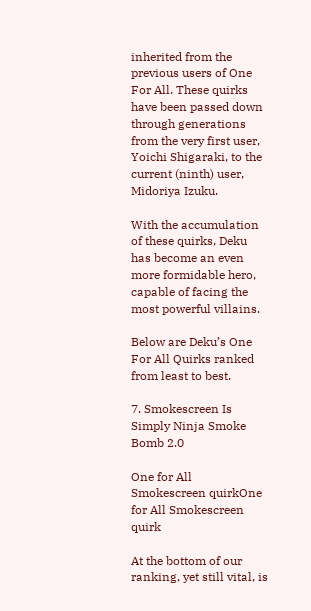inherited from the previous users of One For All. These quirks have been passed down through generations from the very first user, Yoichi Shigaraki, to the current (ninth) user, Midoriya Izuku.

With the accumulation of these quirks, Deku has become an even more formidable hero, capable of facing the most powerful villains.

Below are Deku’s One For All Quirks ranked from least to best.

7. Smokescreen Is Simply Ninja Smoke Bomb 2.0

One for All Smokescreen quirkOne for All Smokescreen quirk

At the bottom of our ranking, yet still vital, is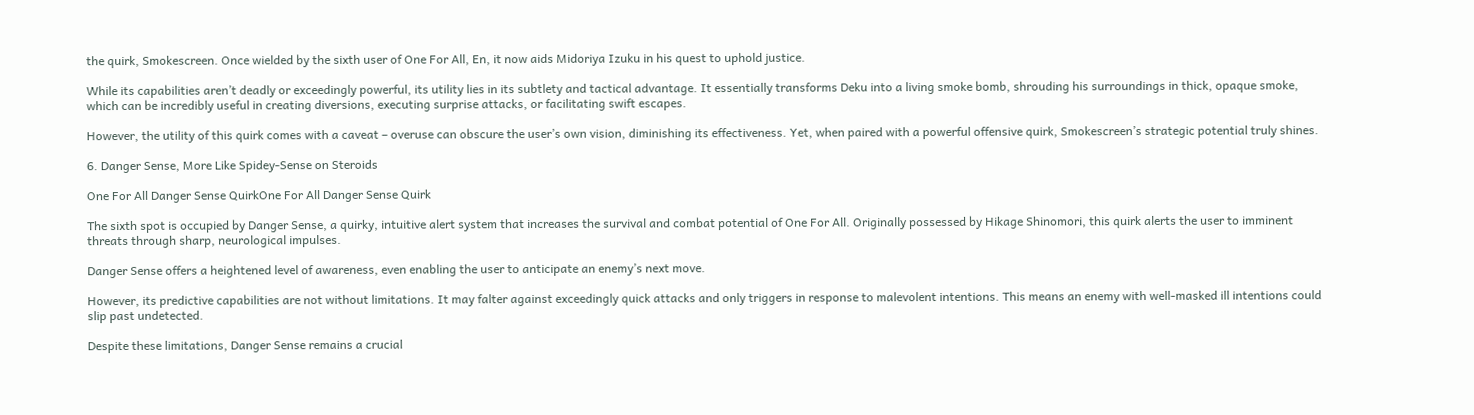the quirk, Smokescreen. Once wielded by the sixth user of One For All, En, it now aids Midoriya Izuku in his quest to uphold justice.

While its capabilities aren’t deadly or exceedingly powerful, its utility lies in its subtlety and tactical advantage. It essentially transforms Deku into a living smoke bomb, shrouding his surroundings in thick, opaque smoke, which can be incredibly useful in creating diversions, executing surprise attacks, or facilitating swift escapes.

However, the utility of this quirk comes with a caveat – overuse can obscure the user’s own vision, diminishing its effectiveness. Yet, when paired with a powerful offensive quirk, Smokescreen’s strategic potential truly shines.

6. Danger Sense, More Like Spidey-Sense on Steroids

One For All Danger Sense QuirkOne For All Danger Sense Quirk

The sixth spot is occupied by Danger Sense, a quirky, intuitive alert system that increases the survival and combat potential of One For All. Originally possessed by Hikage Shinomori, this quirk alerts the user to imminent threats through sharp, neurological impulses.

Danger Sense offers a heightened level of awareness, even enabling the user to anticipate an enemy’s next move.

However, its predictive capabilities are not without limitations. It may falter against exceedingly quick attacks and only triggers in response to malevolent intentions. This means an enemy with well-masked ill intentions could slip past undetected.

Despite these limitations, Danger Sense remains a crucial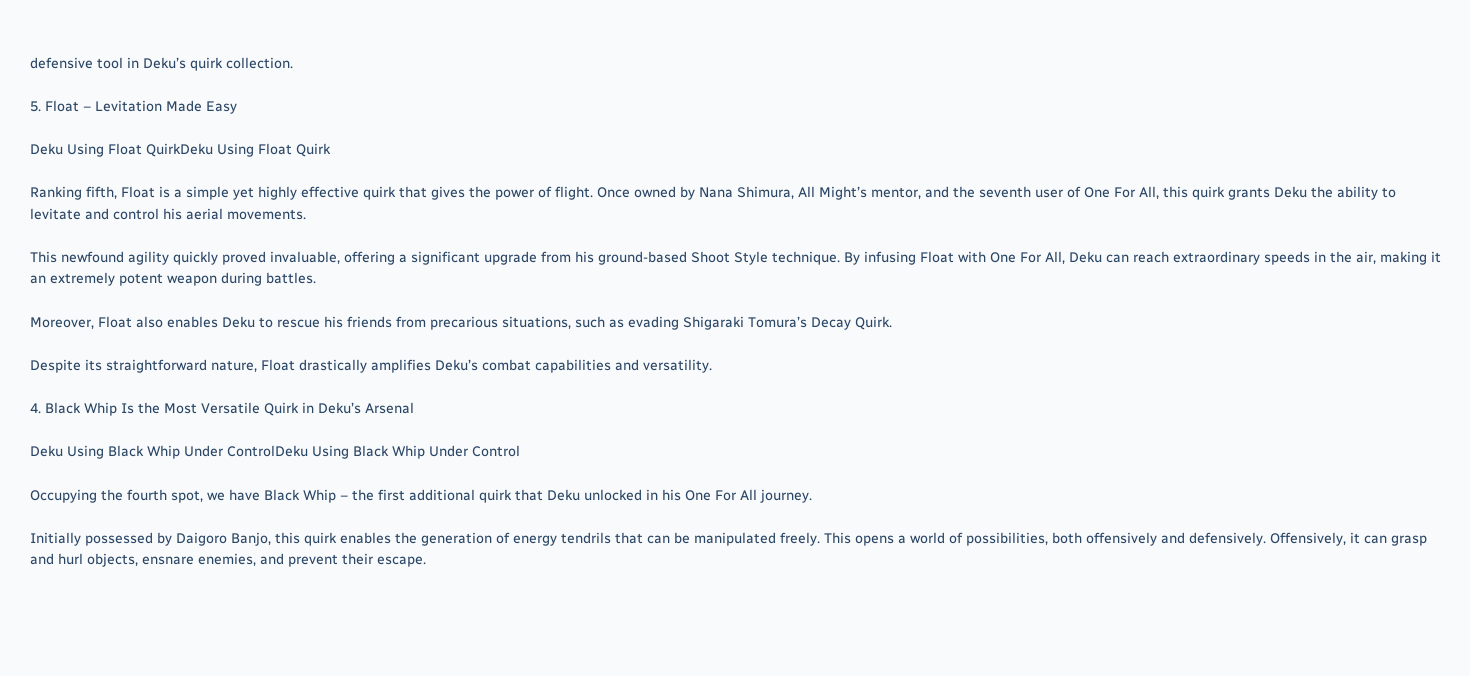defensive tool in Deku’s quirk collection.

5. Float – Levitation Made Easy

Deku Using Float QuirkDeku Using Float Quirk

Ranking fifth, Float is a simple yet highly effective quirk that gives the power of flight. Once owned by Nana Shimura, All Might’s mentor, and the seventh user of One For All, this quirk grants Deku the ability to levitate and control his aerial movements.

This newfound agility quickly proved invaluable, offering a significant upgrade from his ground-based Shoot Style technique. By infusing Float with One For All, Deku can reach extraordinary speeds in the air, making it an extremely potent weapon during battles.

Moreover, Float also enables Deku to rescue his friends from precarious situations, such as evading Shigaraki Tomura’s Decay Quirk.

Despite its straightforward nature, Float drastically amplifies Deku’s combat capabilities and versatility.

4. Black Whip Is the Most Versatile Quirk in Deku’s Arsenal

Deku Using Black Whip Under ControlDeku Using Black Whip Under Control

Occupying the fourth spot, we have Black Whip – the first additional quirk that Deku unlocked in his One For All journey.

Initially possessed by Daigoro Banjo, this quirk enables the generation of energy tendrils that can be manipulated freely. This opens a world of possibilities, both offensively and defensively. Offensively, it can grasp and hurl objects, ensnare enemies, and prevent their escape.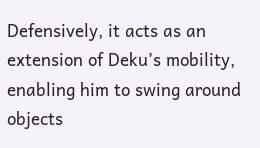Defensively, it acts as an extension of Deku’s mobility, enabling him to swing around objects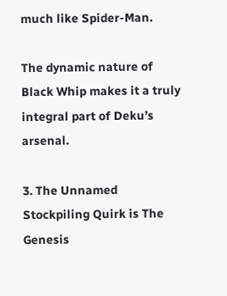much like Spider-Man.

The dynamic nature of Black Whip makes it a truly integral part of Deku’s arsenal.

3. The Unnamed Stockpiling Quirk is The Genesis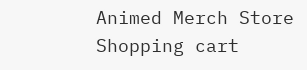Animed Merch Store
Shopping cart